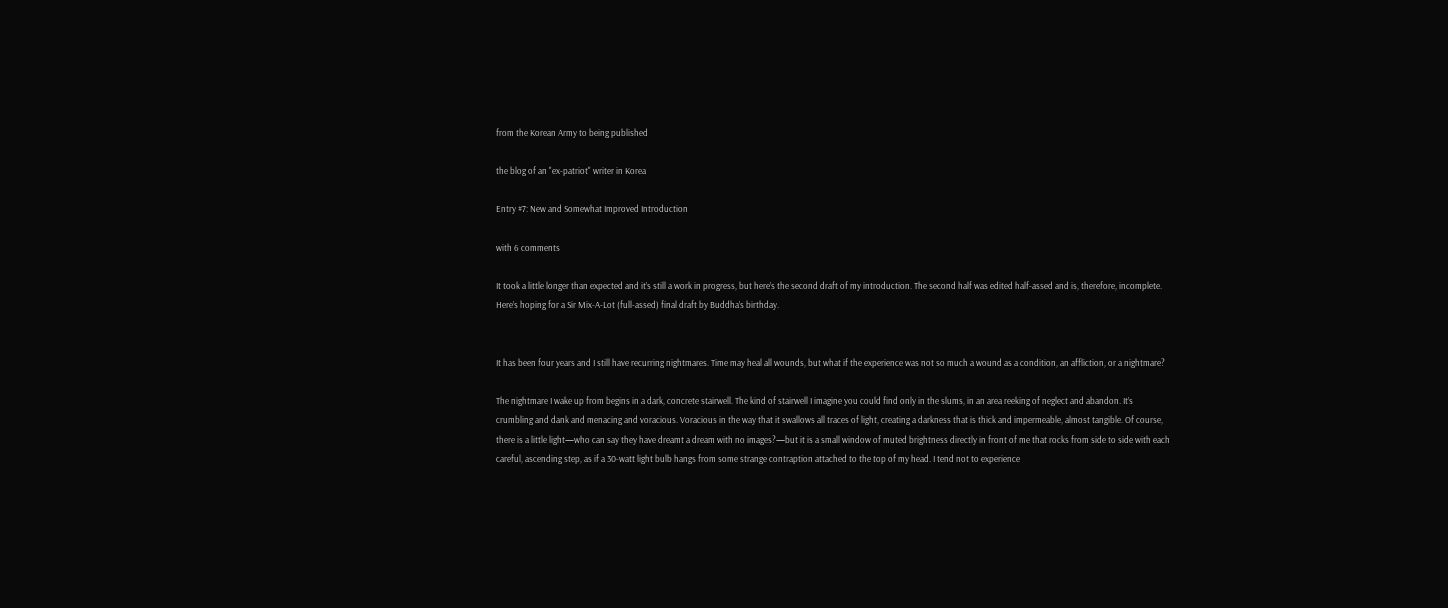from the Korean Army to being published

the blog of an "ex-patriot" writer in Korea

Entry #7: New and Somewhat Improved Introduction

with 6 comments

It took a little longer than expected and it’s still a work in progress, but here’s the second draft of my introduction. The second half was edited half-assed and is, therefore, incomplete. Here’s hoping for a Sir Mix-A-Lot (full-assed) final draft by Buddha’s birthday.


It has been four years and I still have recurring nightmares. Time may heal all wounds, but what if the experience was not so much a wound as a condition, an affliction, or a nightmare?

The nightmare I wake up from begins in a dark, concrete stairwell. The kind of stairwell I imagine you could find only in the slums, in an area reeking of neglect and abandon. It’s crumbling and dank and menacing and voracious. Voracious in the way that it swallows all traces of light, creating a darkness that is thick and impermeable, almost tangible. Of course, there is a little light—who can say they have dreamt a dream with no images?—but it is a small window of muted brightness directly in front of me that rocks from side to side with each careful, ascending step, as if a 30-watt light bulb hangs from some strange contraption attached to the top of my head. I tend not to experience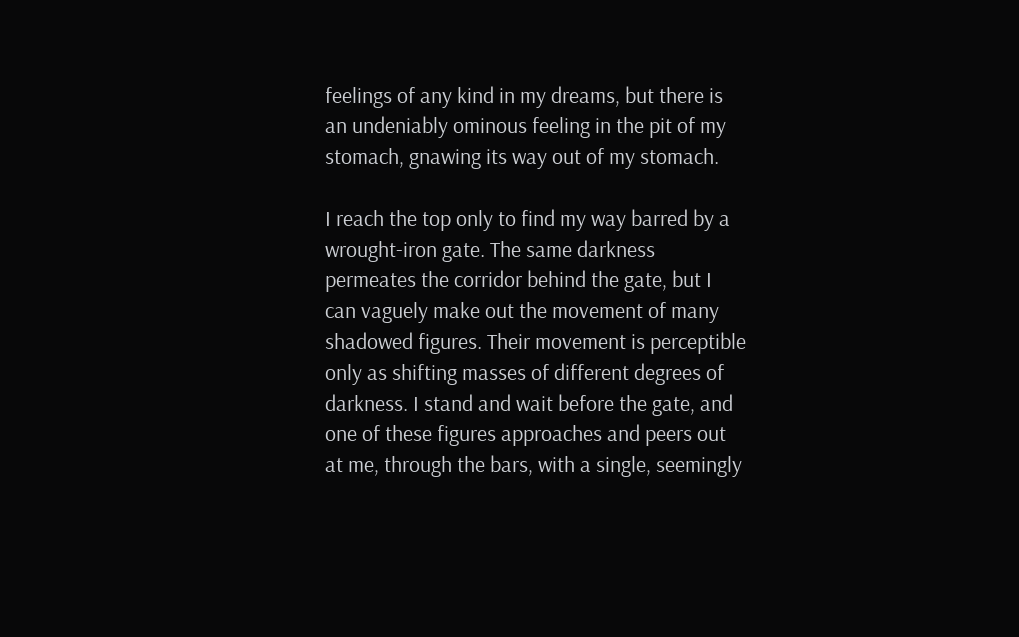feelings of any kind in my dreams, but there is an undeniably ominous feeling in the pit of my stomach, gnawing its way out of my stomach.

I reach the top only to find my way barred by a wrought-iron gate. The same darkness permeates the corridor behind the gate, but I can vaguely make out the movement of many shadowed figures. Their movement is perceptible only as shifting masses of different degrees of darkness. I stand and wait before the gate, and one of these figures approaches and peers out at me, through the bars, with a single, seemingly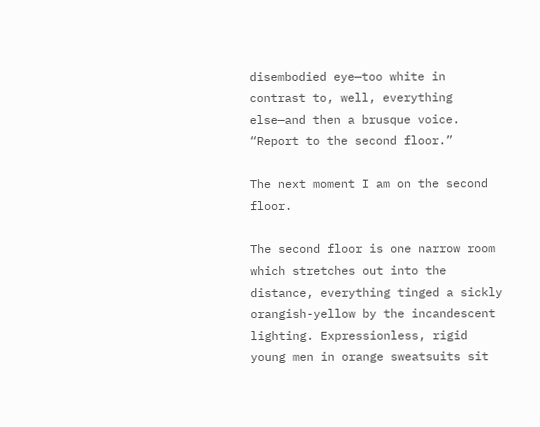disembodied eye—too white in contrast to, well, everything else—and then a brusque voice. “Report to the second floor.”

The next moment I am on the second floor.

The second floor is one narrow room which stretches out into the distance, everything tinged a sickly orangish-yellow by the incandescent lighting. Expressionless, rigid young men in orange sweatsuits sit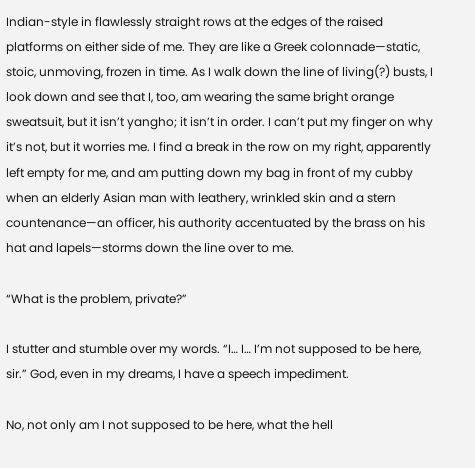Indian-style in flawlessly straight rows at the edges of the raised platforms on either side of me. They are like a Greek colonnade—static, stoic, unmoving, frozen in time. As I walk down the line of living(?) busts, I look down and see that I, too, am wearing the same bright orange sweatsuit, but it isn’t yangho; it isn’t in order. I can’t put my finger on why it’s not, but it worries me. I find a break in the row on my right, apparently left empty for me, and am putting down my bag in front of my cubby when an elderly Asian man with leathery, wrinkled skin and a stern countenance—an officer, his authority accentuated by the brass on his hat and lapels—storms down the line over to me.

“What is the problem, private?”

I stutter and stumble over my words. “I… I… I’m not supposed to be here, sir.” God, even in my dreams, I have a speech impediment.

No, not only am I not supposed to be here, what the hell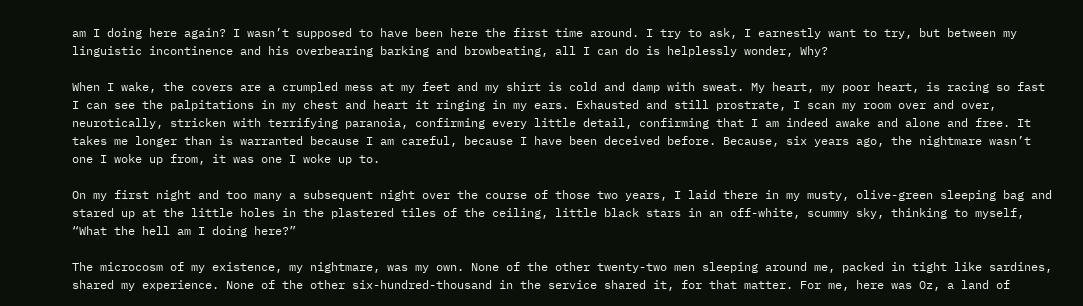am I doing here again? I wasn’t supposed to have been here the first time around. I try to ask, I earnestly want to try, but between my linguistic incontinence and his overbearing barking and browbeating, all I can do is helplessly wonder, Why?

When I wake, the covers are a crumpled mess at my feet and my shirt is cold and damp with sweat. My heart, my poor heart, is racing so fast I can see the palpitations in my chest and heart it ringing in my ears. Exhausted and still prostrate, I scan my room over and over, neurotically, stricken with terrifying paranoia, confirming every little detail, confirming that I am indeed awake and alone and free. It takes me longer than is warranted because I am careful, because I have been deceived before. Because, six years ago, the nightmare wasn’t one I woke up from, it was one I woke up to.

On my first night and too many a subsequent night over the course of those two years, I laid there in my musty, olive-green sleeping bag and stared up at the little holes in the plastered tiles of the ceiling, little black stars in an off-white, scummy sky, thinking to myself, “What the hell am I doing here?”

The microcosm of my existence, my nightmare, was my own. None of the other twenty-two men sleeping around me, packed in tight like sardines, shared my experience. None of the other six-hundred-thousand in the service shared it, for that matter. For me, here was Oz, a land of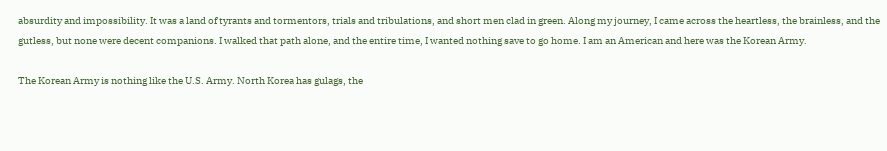absurdity and impossibility. It was a land of tyrants and tormentors, trials and tribulations, and short men clad in green. Along my journey, I came across the heartless, the brainless, and the gutless, but none were decent companions. I walked that path alone, and the entire time, I wanted nothing save to go home. I am an American and here was the Korean Army.

The Korean Army is nothing like the U.S. Army. North Korea has gulags, the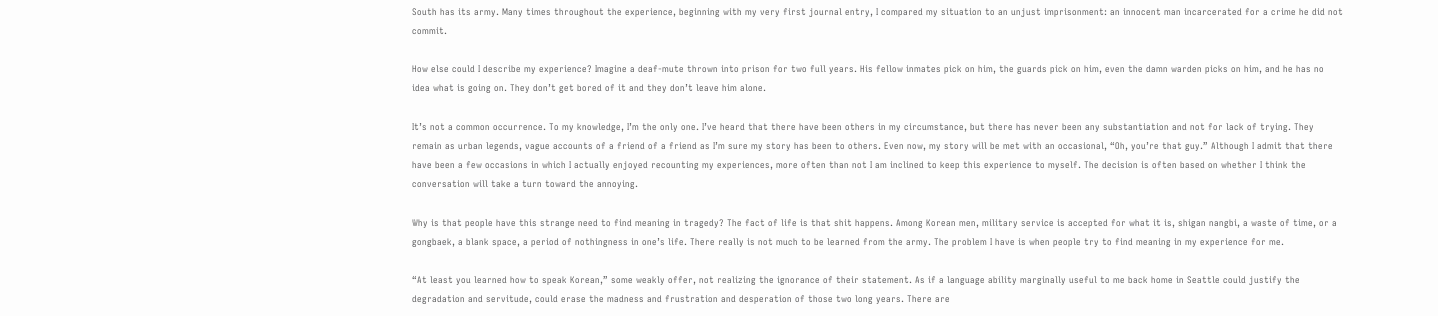South has its army. Many times throughout the experience, beginning with my very first journal entry, I compared my situation to an unjust imprisonment: an innocent man incarcerated for a crime he did not commit.

How else could I describe my experience? Imagine a deaf-mute thrown into prison for two full years. His fellow inmates pick on him, the guards pick on him, even the damn warden picks on him, and he has no idea what is going on. They don’t get bored of it and they don’t leave him alone.

It’s not a common occurrence. To my knowledge, I’m the only one. I’ve heard that there have been others in my circumstance, but there has never been any substantiation and not for lack of trying. They remain as urban legends, vague accounts of a friend of a friend as I’m sure my story has been to others. Even now, my story will be met with an occasional, “Oh, you’re that guy.” Although I admit that there have been a few occasions in which I actually enjoyed recounting my experiences, more often than not I am inclined to keep this experience to myself. The decision is often based on whether I think the conversation will take a turn toward the annoying.

Why is that people have this strange need to find meaning in tragedy? The fact of life is that shit happens. Among Korean men, military service is accepted for what it is, shigan nangbi, a waste of time, or a gongbaek, a blank space, a period of nothingness in one’s life. There really is not much to be learned from the army. The problem I have is when people try to find meaning in my experience for me.

“At least you learned how to speak Korean,” some weakly offer, not realizing the ignorance of their statement. As if a language ability marginally useful to me back home in Seattle could justify the degradation and servitude, could erase the madness and frustration and desperation of those two long years. There are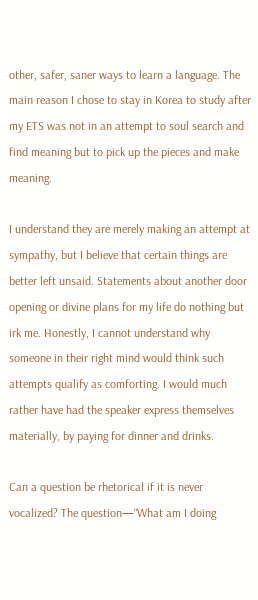other, safer, saner ways to learn a language. The main reason I chose to stay in Korea to study after my ETS was not in an attempt to soul search and find meaning but to pick up the pieces and make meaning.

I understand they are merely making an attempt at sympathy, but I believe that certain things are better left unsaid. Statements about another door opening or divine plans for my life do nothing but irk me. Honestly, I cannot understand why someone in their right mind would think such attempts qualify as comforting. I would much rather have had the speaker express themselves materially, by paying for dinner and drinks.

Can a question be rhetorical if it is never vocalized? The question—“What am I doing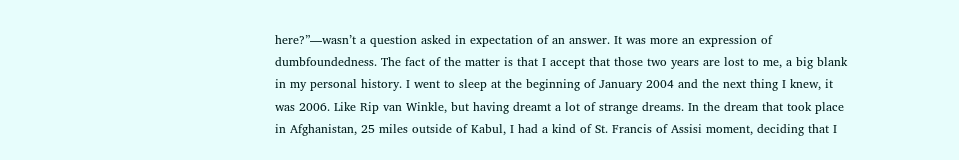here?”—wasn’t a question asked in expectation of an answer. It was more an expression of dumbfoundedness. The fact of the matter is that I accept that those two years are lost to me, a big blank in my personal history. I went to sleep at the beginning of January 2004 and the next thing I knew, it was 2006. Like Rip van Winkle, but having dreamt a lot of strange dreams. In the dream that took place in Afghanistan, 25 miles outside of Kabul, I had a kind of St. Francis of Assisi moment, deciding that I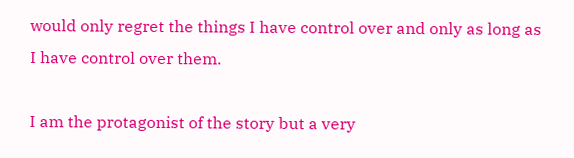would only regret the things I have control over and only as long as I have control over them.

I am the protagonist of the story but a very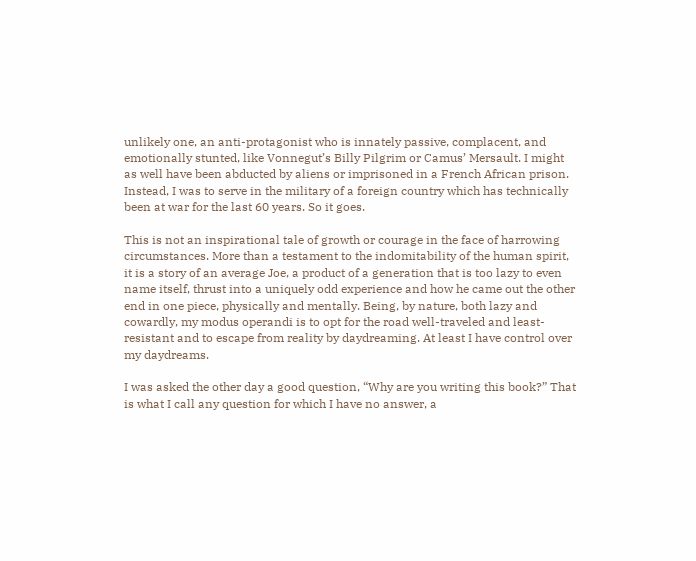unlikely one, an anti-protagonist who is innately passive, complacent, and emotionally stunted, like Vonnegut’s Billy Pilgrim or Camus’ Mersault. I might as well have been abducted by aliens or imprisoned in a French African prison. Instead, I was to serve in the military of a foreign country which has technically been at war for the last 60 years. So it goes.

This is not an inspirational tale of growth or courage in the face of harrowing circumstances. More than a testament to the indomitability of the human spirit, it is a story of an average Joe, a product of a generation that is too lazy to even name itself, thrust into a uniquely odd experience and how he came out the other end in one piece, physically and mentally. Being, by nature, both lazy and cowardly, my modus operandi is to opt for the road well-traveled and least-resistant and to escape from reality by daydreaming. At least I have control over my daydreams.

I was asked the other day a good question, “Why are you writing this book?” That is what I call any question for which I have no answer, a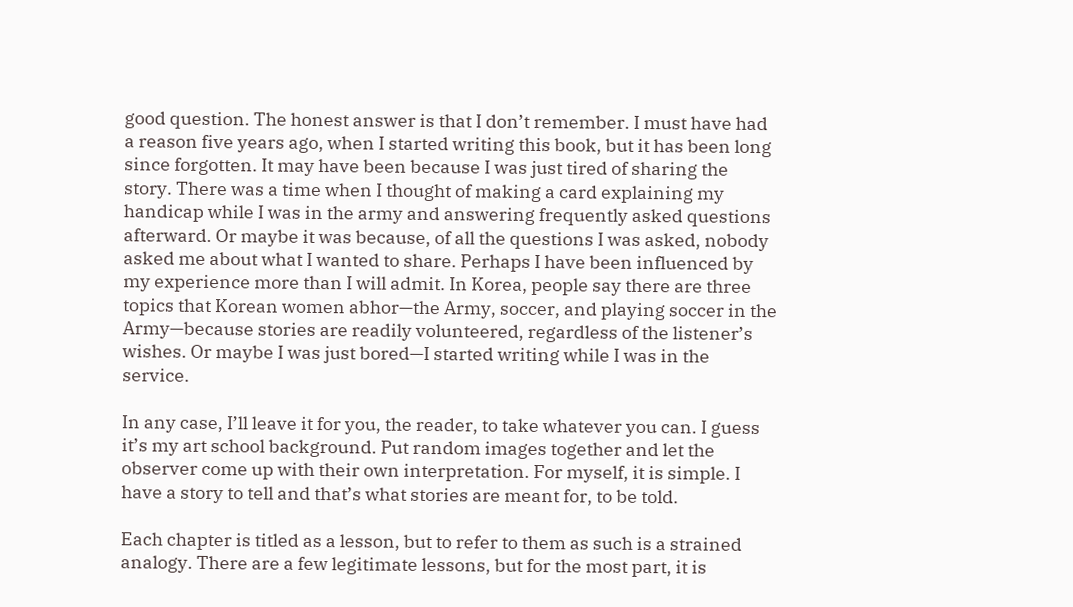good question. The honest answer is that I don’t remember. I must have had a reason five years ago, when I started writing this book, but it has been long since forgotten. It may have been because I was just tired of sharing the story. There was a time when I thought of making a card explaining my handicap while I was in the army and answering frequently asked questions afterward. Or maybe it was because, of all the questions I was asked, nobody asked me about what I wanted to share. Perhaps I have been influenced by my experience more than I will admit. In Korea, people say there are three topics that Korean women abhor—the Army, soccer, and playing soccer in the Army—because stories are readily volunteered, regardless of the listener’s wishes. Or maybe I was just bored—I started writing while I was in the service.

In any case, I’ll leave it for you, the reader, to take whatever you can. I guess it’s my art school background. Put random images together and let the observer come up with their own interpretation. For myself, it is simple. I have a story to tell and that’s what stories are meant for, to be told.

Each chapter is titled as a lesson, but to refer to them as such is a strained analogy. There are a few legitimate lessons, but for the most part, it is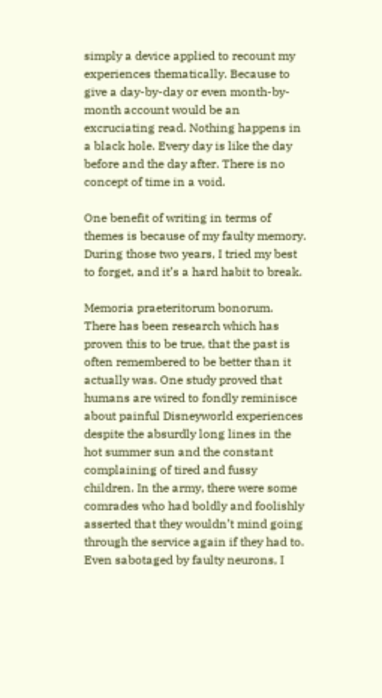simply a device applied to recount my experiences thematically. Because to give a day-by-day or even month-by-month account would be an excruciating read. Nothing happens in a black hole. Every day is like the day before and the day after. There is no concept of time in a void.

One benefit of writing in terms of themes is because of my faulty memory. During those two years, I tried my best to forget, and it’s a hard habit to break.

Memoria praeteritorum bonorum. There has been research which has proven this to be true, that the past is often remembered to be better than it actually was. One study proved that humans are wired to fondly reminisce about painful Disneyworld experiences despite the absurdly long lines in the hot summer sun and the constant complaining of tired and fussy children. In the army, there were some comrades who had boldly and foolishly asserted that they wouldn’t mind going through the service again if they had to. Even sabotaged by faulty neurons, I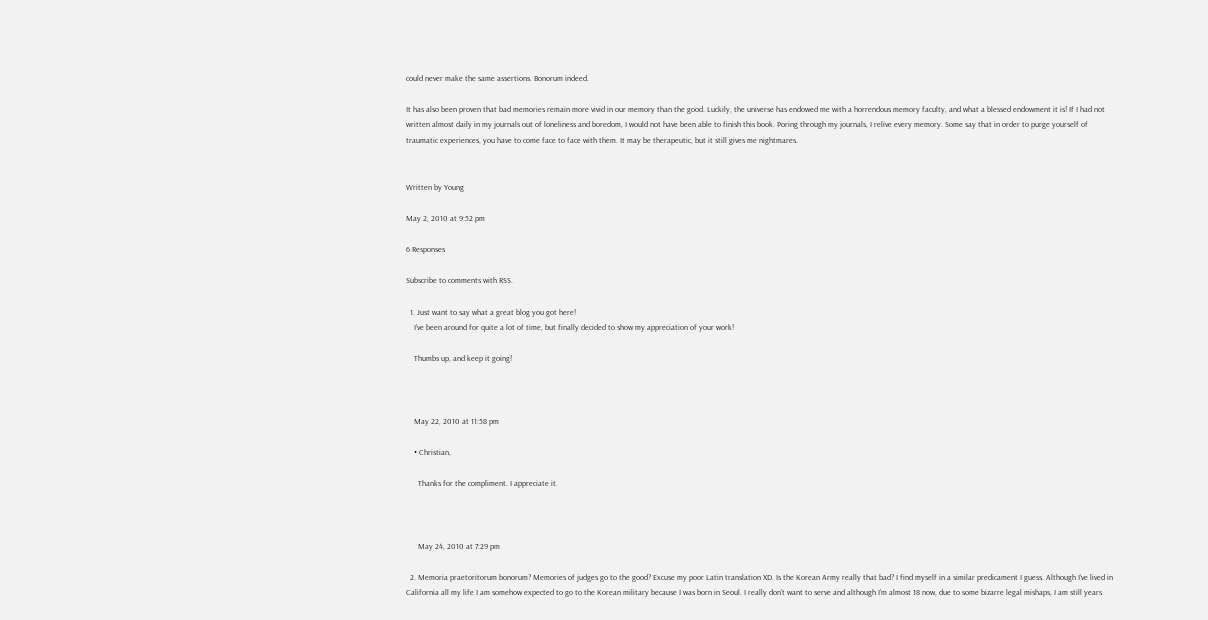could never make the same assertions. Bonorum indeed.

It has also been proven that bad memories remain more vivid in our memory than the good. Luckily, the universe has endowed me with a horrendous memory faculty, and what a blessed endowment it is! If I had not written almost daily in my journals out of loneliness and boredom, I would not have been able to finish this book. Poring through my journals, I relive every memory. Some say that in order to purge yourself of traumatic experiences, you have to come face to face with them. It may be therapeutic, but it still gives me nightmares.


Written by Young

May 2, 2010 at 9:52 pm

6 Responses

Subscribe to comments with RSS.

  1. Just want to say what a great blog you got here!
    I’ve been around for quite a lot of time, but finally decided to show my appreciation of your work!

    Thumbs up, and keep it going!



    May 22, 2010 at 11:58 pm

    • Christian,

      Thanks for the compliment. I appreciate it.



      May 24, 2010 at 7:29 pm

  2. Memoria praetoritorum bonorum? Memories of judges go to the good? Excuse my poor Latin translation XD. Is the Korean Army really that bad? I find myself in a similar predicament I guess. Although I’ve lived in California all my life I am somehow expected to go to the Korean military because I was born in Seoul. I really don’t want to serve and although I’m almost 18 now, due to some bizarre legal mishaps, I am still years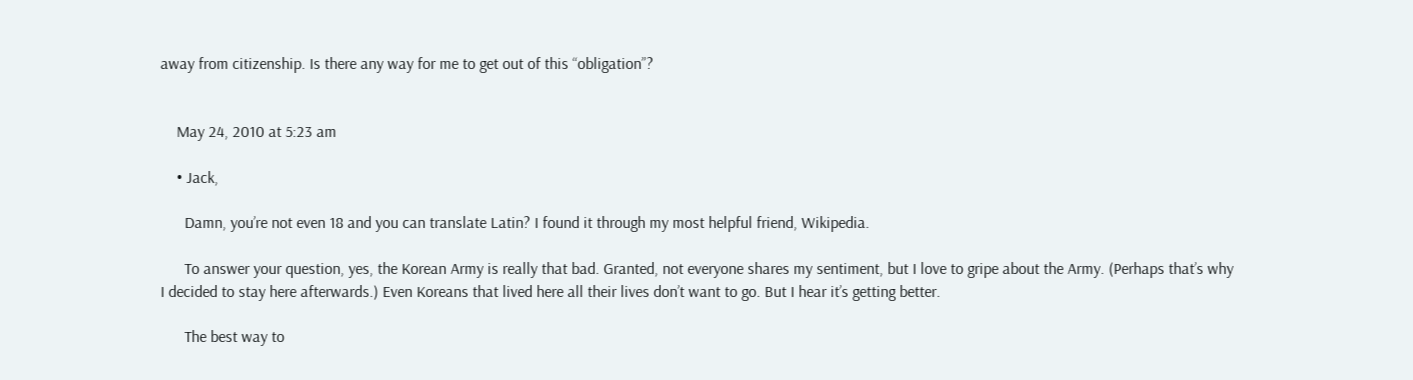away from citizenship. Is there any way for me to get out of this “obligation”?


    May 24, 2010 at 5:23 am

    • Jack,

      Damn, you’re not even 18 and you can translate Latin? I found it through my most helpful friend, Wikipedia.

      To answer your question, yes, the Korean Army is really that bad. Granted, not everyone shares my sentiment, but I love to gripe about the Army. (Perhaps that’s why I decided to stay here afterwards.) Even Koreans that lived here all their lives don’t want to go. But I hear it’s getting better.

      The best way to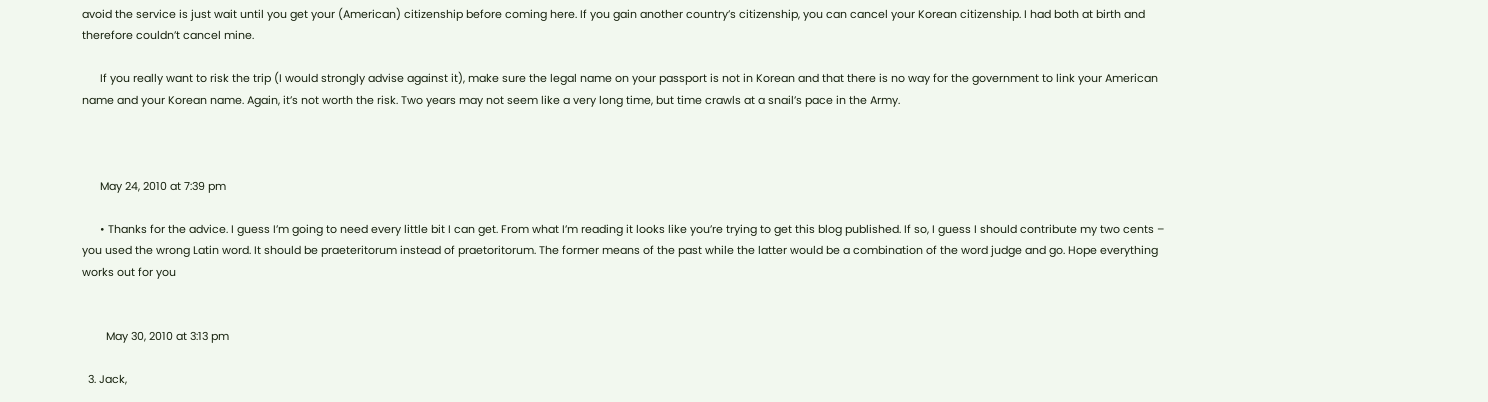avoid the service is just wait until you get your (American) citizenship before coming here. If you gain another country’s citizenship, you can cancel your Korean citizenship. I had both at birth and therefore couldn’t cancel mine.

      If you really want to risk the trip (I would strongly advise against it), make sure the legal name on your passport is not in Korean and that there is no way for the government to link your American name and your Korean name. Again, it’s not worth the risk. Two years may not seem like a very long time, but time crawls at a snail’s pace in the Army.



      May 24, 2010 at 7:39 pm

      • Thanks for the advice. I guess I’m going to need every little bit I can get. From what I’m reading it looks like you’re trying to get this blog published. If so, I guess I should contribute my two cents – you used the wrong Latin word. It should be praeteritorum instead of praetoritorum. The former means of the past while the latter would be a combination of the word judge and go. Hope everything works out for you


        May 30, 2010 at 3:13 pm

  3. Jack,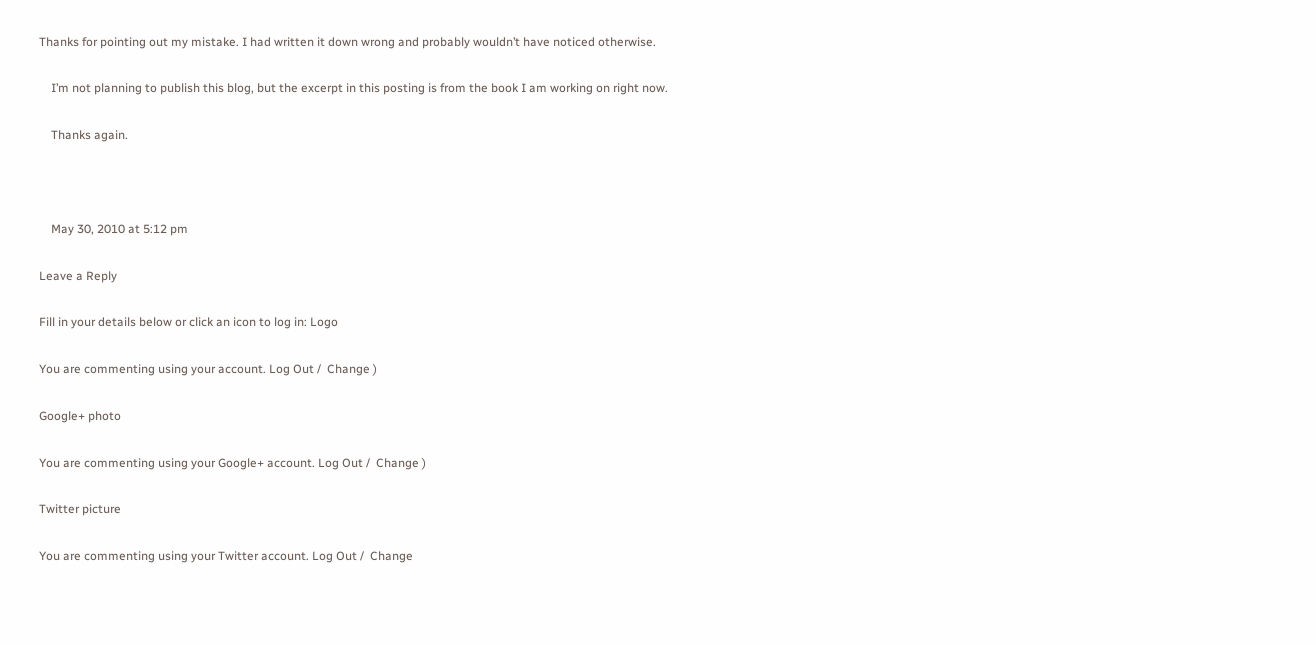Thanks for pointing out my mistake. I had written it down wrong and probably wouldn’t have noticed otherwise.

    I’m not planning to publish this blog, but the excerpt in this posting is from the book I am working on right now.

    Thanks again.



    May 30, 2010 at 5:12 pm

Leave a Reply

Fill in your details below or click an icon to log in: Logo

You are commenting using your account. Log Out /  Change )

Google+ photo

You are commenting using your Google+ account. Log Out /  Change )

Twitter picture

You are commenting using your Twitter account. Log Out /  Change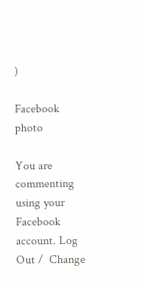)

Facebook photo

You are commenting using your Facebook account. Log Out /  Change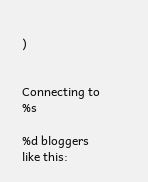)


Connecting to %s

%d bloggers like this: